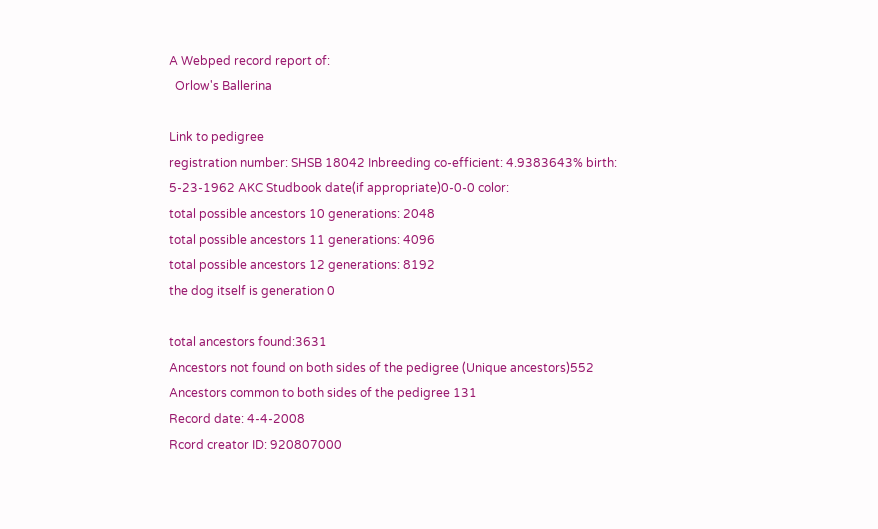A Webped record report of:
  Orlow's Ballerina

Link to pedigree
registration number: SHSB 18042 Inbreeding co-efficient: 4.9383643% birth: 5-23-1962 AKC Studbook date(if appropriate)0-0-0 color:
total possible ancestors 10 generations: 2048
total possible ancestors 11 generations: 4096
total possible ancestors 12 generations: 8192
the dog itself is generation 0

total ancestors found:3631
Ancestors not found on both sides of the pedigree (Unique ancestors)552
Ancestors common to both sides of the pedigree 131
Record date: 4-4-2008
Rcord creator ID: 920807000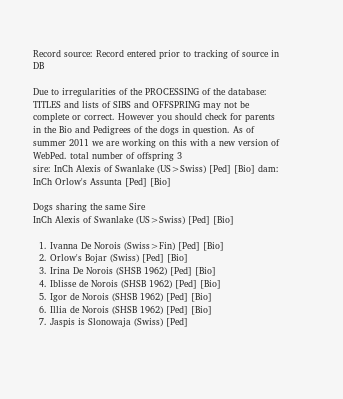Record source: Record entered prior to tracking of source in DB

Due to irregularities of the PROCESSING of the database: TITLES and lists of SIBS and OFFSPRING may not be complete or correct. However you should check for parents in the Bio and Pedigrees of the dogs in question. As of summer 2011 we are working on this with a new version of WebPed. total number of offspring 3
sire: InCh Alexis of Swanlake (US>Swiss) [Ped] [Bio] dam: InCh Orlow's Assunta [Ped] [Bio]

Dogs sharing the same Sire
InCh Alexis of Swanlake (US>Swiss) [Ped] [Bio]

  1. Ivanna De Norois (Swiss>Fin) [Ped] [Bio]
  2. Orlow's Bojar (Swiss) [Ped] [Bio]
  3. Irina De Norois (SHSB 1962) [Ped] [Bio]
  4. Iblisse de Norois (SHSB 1962) [Ped] [Bio]
  5. Igor de Norois (SHSB 1962) [Ped] [Bio]
  6. Illia de Norois (SHSB 1962) [Ped] [Bio]
  7. Jaspis is Slonowaja (Swiss) [Ped]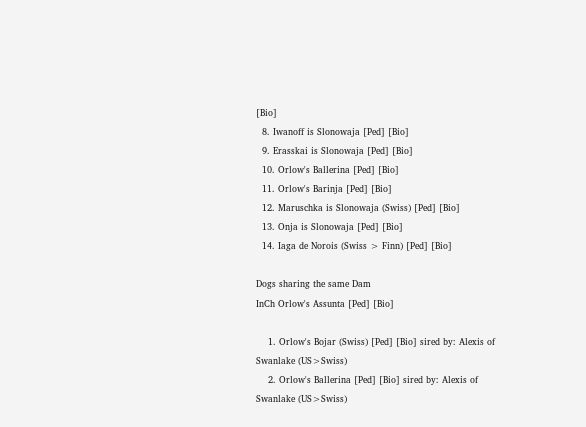[Bio]
  8. Iwanoff is Slonowaja [Ped] [Bio]
  9. Erasskai is Slonowaja [Ped] [Bio]
  10. Orlow's Ballerina [Ped] [Bio]
  11. Orlow's Barinja [Ped] [Bio]
  12. Maruschka is Slonowaja (Swiss) [Ped] [Bio]
  13. Onja is Slonowaja [Ped] [Bio]
  14. Iaga de Norois (Swiss > Finn) [Ped] [Bio]

Dogs sharing the same Dam
InCh Orlow's Assunta [Ped] [Bio]

    1. Orlow's Bojar (Swiss) [Ped] [Bio] sired by: Alexis of Swanlake (US>Swiss)
    2. Orlow's Ballerina [Ped] [Bio] sired by: Alexis of Swanlake (US>Swiss)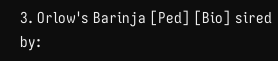3. Orlow's Barinja [Ped] [Bio] sired by: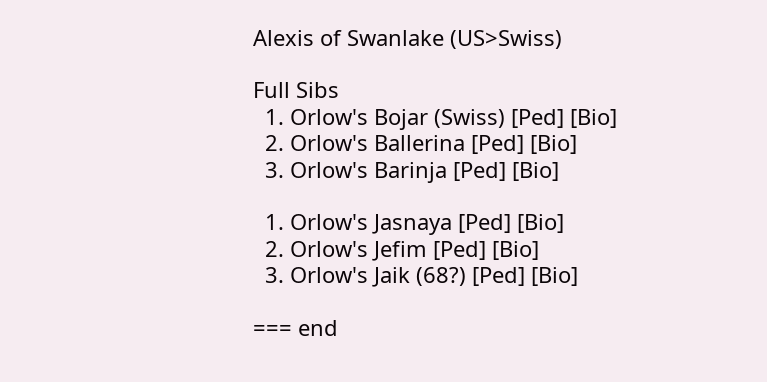Alexis of Swanlake (US>Swiss)

Full Sibs
  1. Orlow's Bojar (Swiss) [Ped] [Bio]
  2. Orlow's Ballerina [Ped] [Bio]
  3. Orlow's Barinja [Ped] [Bio]

  1. Orlow's Jasnaya [Ped] [Bio]
  2. Orlow's Jefim [Ped] [Bio]
  3. Orlow's Jaik (68?) [Ped] [Bio]

=== end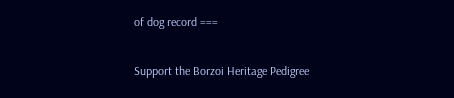of dog record ===

Support the Borzoi Heritage Pedigree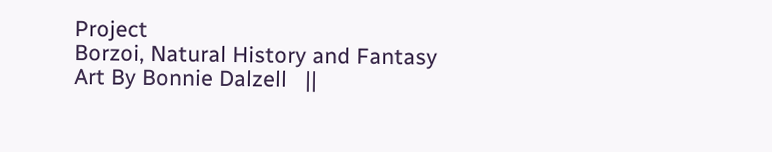Project
Borzoi, Natural History and Fantasy Art By Bonnie Dalzell   ||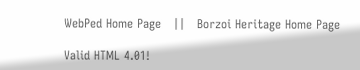WebPed Home Page   ||   Borzoi Heritage Home Page

Valid HTML 4.01!